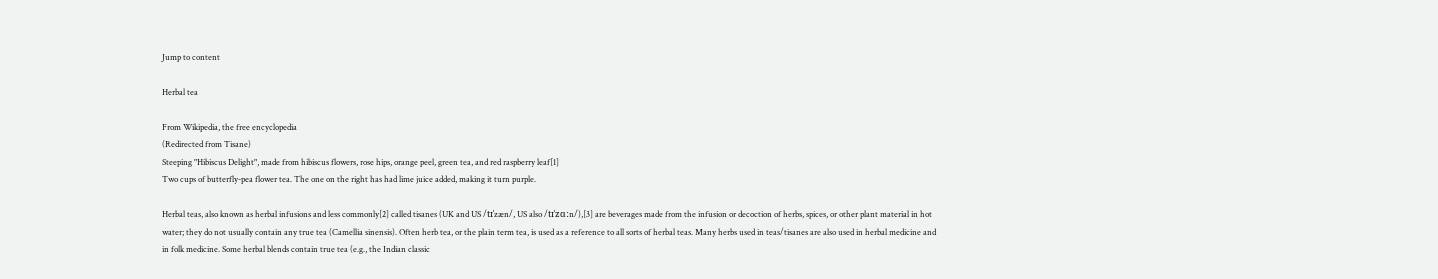Jump to content

Herbal tea

From Wikipedia, the free encyclopedia
(Redirected from Tisane)
Steeping "Hibiscus Delight", made from hibiscus flowers, rose hips, orange peel, green tea, and red raspberry leaf[1]
Two cups of butterfly-pea flower tea. The one on the right has had lime juice added, making it turn purple.

Herbal teas, also known as herbal infusions and less commonly[2] called tisanes (UK and US /tɪˈzæn/, US also /tɪˈzɑːn/),[3] are beverages made from the infusion or decoction of herbs, spices, or other plant material in hot water; they do not usually contain any true tea (Camellia sinensis). Often herb tea, or the plain term tea, is used as a reference to all sorts of herbal teas. Many herbs used in teas/tisanes are also used in herbal medicine and in folk medicine. Some herbal blends contain true tea (e.g., the Indian classic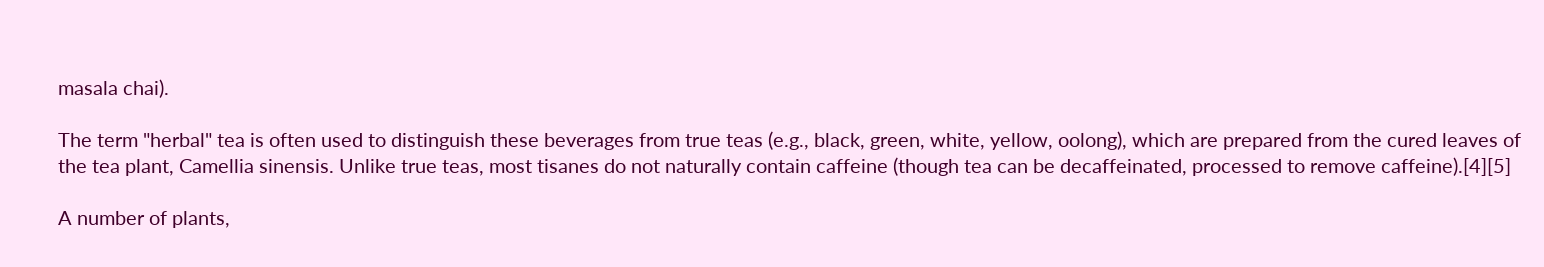masala chai).

The term "herbal" tea is often used to distinguish these beverages from true teas (e.g., black, green, white, yellow, oolong), which are prepared from the cured leaves of the tea plant, Camellia sinensis. Unlike true teas, most tisanes do not naturally contain caffeine (though tea can be decaffeinated, processed to remove caffeine).[4][5]

A number of plants,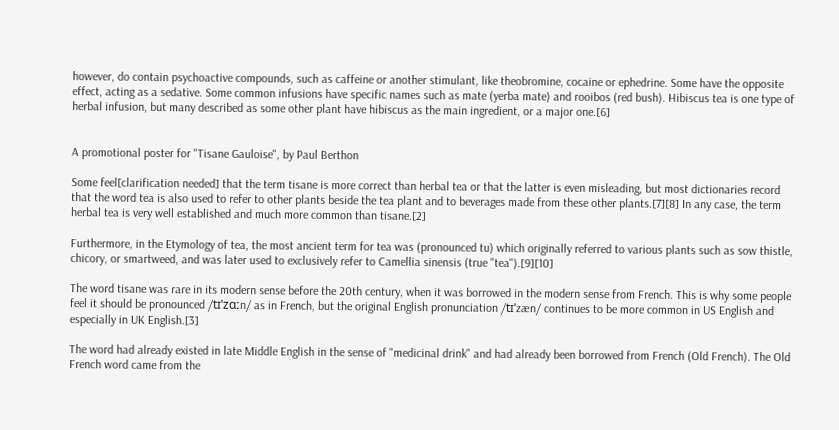however, do contain psychoactive compounds, such as caffeine or another stimulant, like theobromine, cocaine or ephedrine. Some have the opposite effect, acting as a sedative. Some common infusions have specific names such as mate (yerba mate) and rooibos (red bush). Hibiscus tea is one type of herbal infusion, but many described as some other plant have hibiscus as the main ingredient, or a major one.[6]


A promotional poster for "Tisane Gauloise", by Paul Berthon

Some feel[clarification needed] that the term tisane is more correct than herbal tea or that the latter is even misleading, but most dictionaries record that the word tea is also used to refer to other plants beside the tea plant and to beverages made from these other plants.[7][8] In any case, the term herbal tea is very well established and much more common than tisane.[2]

Furthermore, in the Etymology of tea, the most ancient term for tea was (pronounced tu) which originally referred to various plants such as sow thistle, chicory, or smartweed, and was later used to exclusively refer to Camellia sinensis (true "tea").[9][10]

The word tisane was rare in its modern sense before the 20th century, when it was borrowed in the modern sense from French. This is why some people feel it should be pronounced /tɪˈzɑːn/ as in French, but the original English pronunciation /tɪˈzæn/ continues to be more common in US English and especially in UK English.[3]

The word had already existed in late Middle English in the sense of "medicinal drink" and had already been borrowed from French (Old French). The Old French word came from the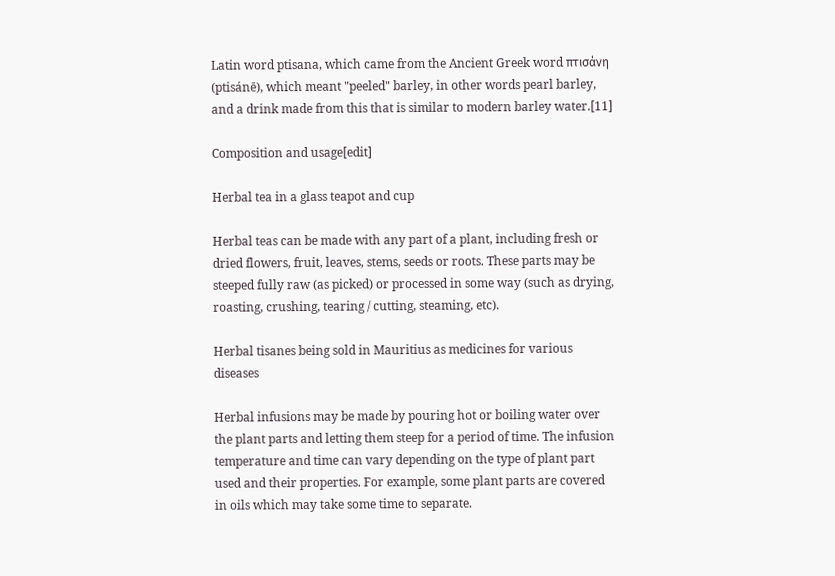Latin word ptisana, which came from the Ancient Greek word πτισάνη (ptisánē), which meant "peeled" barley, in other words pearl barley, and a drink made from this that is similar to modern barley water.[11]

Composition and usage[edit]

Herbal tea in a glass teapot and cup

Herbal teas can be made with any part of a plant, including fresh or dried flowers, fruit, leaves, stems, seeds or roots. These parts may be steeped fully raw (as picked) or processed in some way (such as drying, roasting, crushing, tearing / cutting, steaming, etc).

Herbal tisanes being sold in Mauritius as medicines for various diseases

Herbal infusions may be made by pouring hot or boiling water over the plant parts and letting them steep for a period of time. The infusion temperature and time can vary depending on the type of plant part used and their properties. For example, some plant parts are covered in oils which may take some time to separate.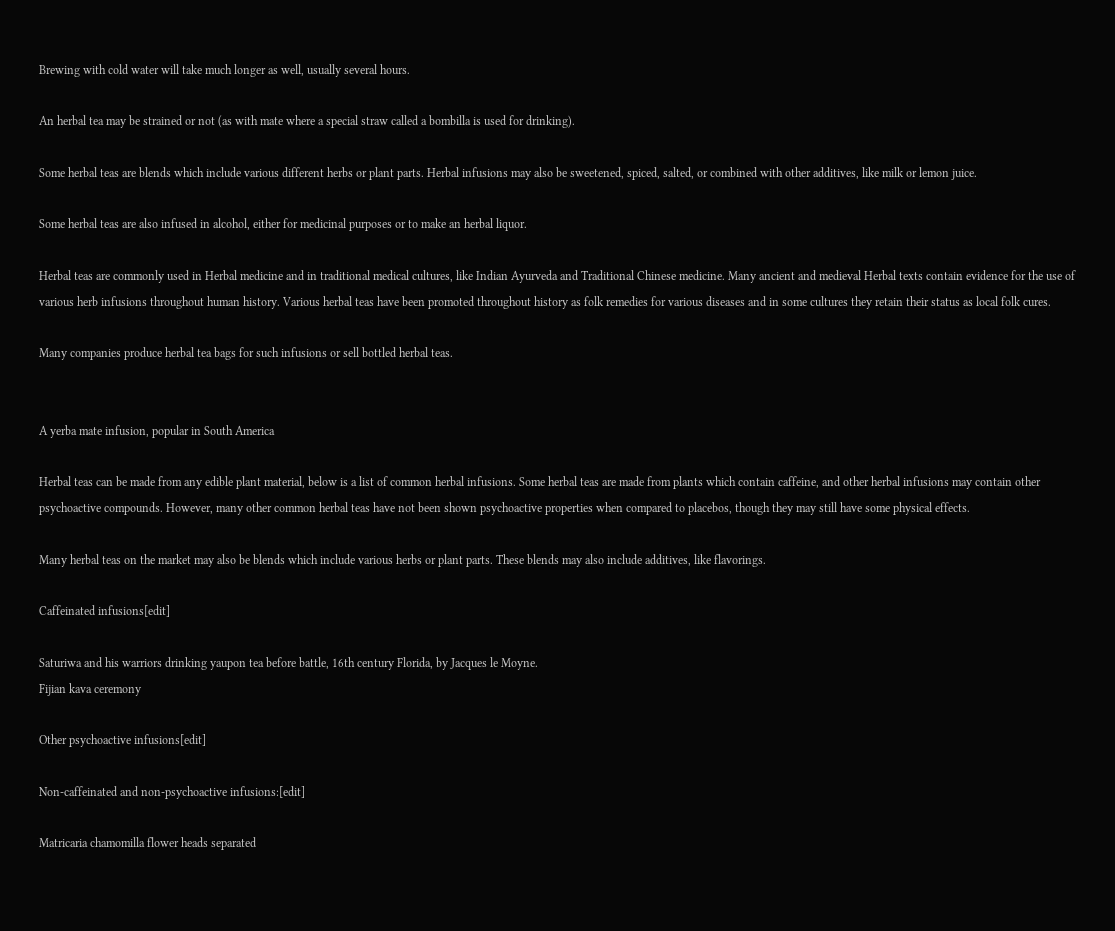Brewing with cold water will take much longer as well, usually several hours.

An herbal tea may be strained or not (as with mate where a special straw called a bombilla is used for drinking).

Some herbal teas are blends which include various different herbs or plant parts. Herbal infusions may also be sweetened, spiced, salted, or combined with other additives, like milk or lemon juice.

Some herbal teas are also infused in alcohol, either for medicinal purposes or to make an herbal liquor.

Herbal teas are commonly used in Herbal medicine and in traditional medical cultures, like Indian Ayurveda and Traditional Chinese medicine. Many ancient and medieval Herbal texts contain evidence for the use of various herb infusions throughout human history. Various herbal teas have been promoted throughout history as folk remedies for various diseases and in some cultures they retain their status as local folk cures.

Many companies produce herbal tea bags for such infusions or sell bottled herbal teas.


A yerba mate infusion, popular in South America

Herbal teas can be made from any edible plant material, below is a list of common herbal infusions. Some herbal teas are made from plants which contain caffeine, and other herbal infusions may contain other psychoactive compounds. However, many other common herbal teas have not been shown psychoactive properties when compared to placebos, though they may still have some physical effects.

Many herbal teas on the market may also be blends which include various herbs or plant parts. These blends may also include additives, like flavorings.

Caffeinated infusions[edit]

Saturiwa and his warriors drinking yaupon tea before battle, 16th century Florida, by Jacques le Moyne.
Fijian kava ceremony

Other psychoactive infusions[edit]

Non-caffeinated and non-psychoactive infusions:[edit]

Matricaria chamomilla flower heads separated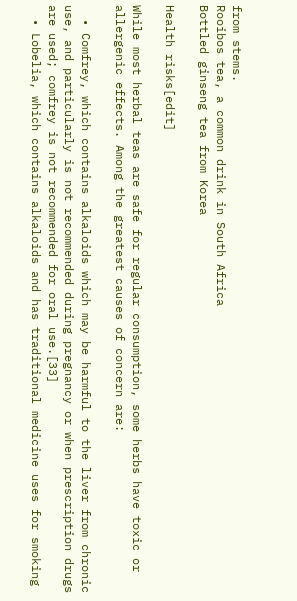from stems.
Rooibos tea, a common drink in South Africa
Bottled ginseng tea from Korea

Health risks[edit]

While most herbal teas are safe for regular consumption, some herbs have toxic or allergenic effects. Among the greatest causes of concern are:

  • Comfrey, which contains alkaloids which may be harmful to the liver from chronic use, and particularly is not recommended during pregnancy or when prescription drugs are used; comfrey is not recommended for oral use.[33]
  • Lobelia, which contains alkaloids and has traditional medicine uses for smoking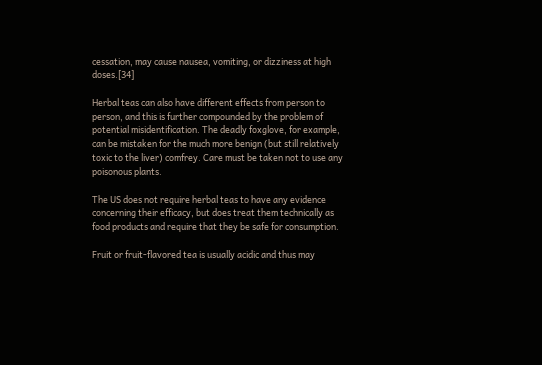cessation, may cause nausea, vomiting, or dizziness at high doses.[34]

Herbal teas can also have different effects from person to person, and this is further compounded by the problem of potential misidentification. The deadly foxglove, for example, can be mistaken for the much more benign (but still relatively toxic to the liver) comfrey. Care must be taken not to use any poisonous plants.

The US does not require herbal teas to have any evidence concerning their efficacy, but does treat them technically as food products and require that they be safe for consumption.

Fruit or fruit-flavored tea is usually acidic and thus may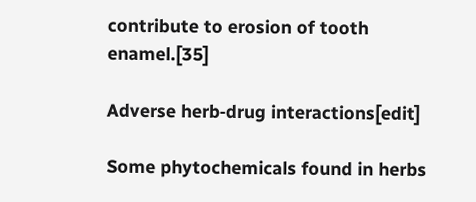contribute to erosion of tooth enamel.[35]

Adverse herb‑drug interactions[edit]

Some phytochemicals found in herbs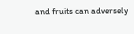and fruits can adversely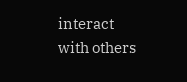interact with others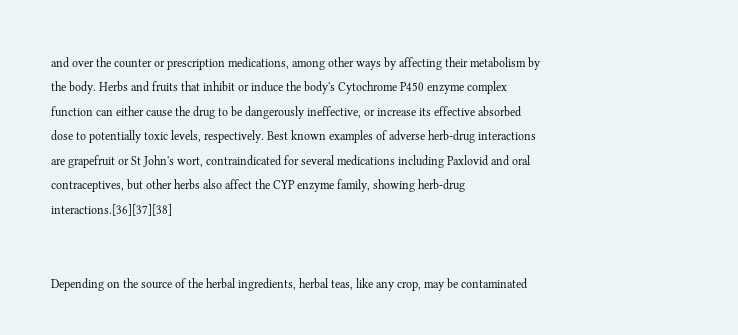and over the counter or prescription medications, among other ways by affecting their metabolism by the body. Herbs and fruits that inhibit or induce the body's Cytochrome P450 enzyme complex function can either cause the drug to be dangerously ineffective, or increase its effective absorbed dose to potentially toxic levels, respectively. Best known examples of adverse herb‑drug interactions are grapefruit or St John's wort, contraindicated for several medications including Paxlovid and oral contraceptives, but other herbs also affect the CYP enzyme family, showing herb‑drug interactions.[36][37][38]


Depending on the source of the herbal ingredients, herbal teas, like any crop, may be contaminated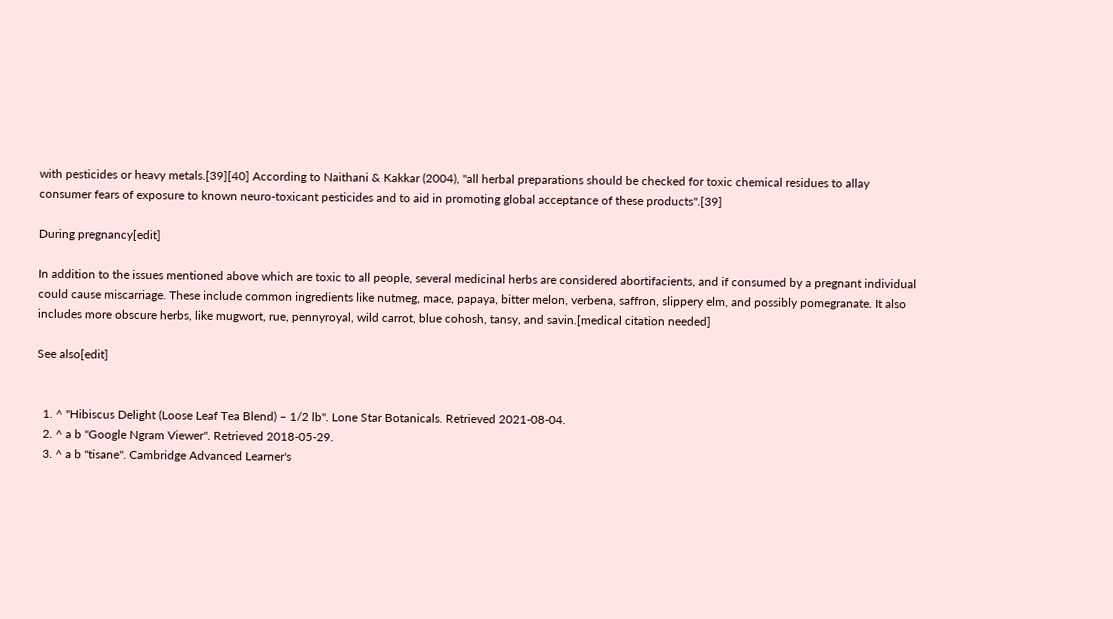with pesticides or heavy metals.[39][40] According to Naithani & Kakkar (2004), "all herbal preparations should be checked for toxic chemical residues to allay consumer fears of exposure to known neuro-toxicant pesticides and to aid in promoting global acceptance of these products".[39]

During pregnancy[edit]

In addition to the issues mentioned above which are toxic to all people, several medicinal herbs are considered abortifacients, and if consumed by a pregnant individual could cause miscarriage. These include common ingredients like nutmeg, mace, papaya, bitter melon, verbena, saffron, slippery elm, and possibly pomegranate. It also includes more obscure herbs, like mugwort, rue, pennyroyal, wild carrot, blue cohosh, tansy, and savin.[medical citation needed]

See also[edit]


  1. ^ "Hibiscus Delight (Loose Leaf Tea Blend) – 1/2 lb". Lone Star Botanicals. Retrieved 2021-08-04.
  2. ^ a b "Google Ngram Viewer". Retrieved 2018-05-29.
  3. ^ a b "tisane". Cambridge Advanced Learner's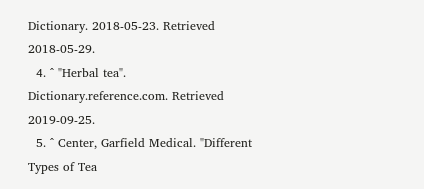Dictionary. 2018-05-23. Retrieved 2018-05-29.
  4. ^ "Herbal tea". Dictionary.reference.com. Retrieved 2019-09-25.
  5. ^ Center, Garfield Medical. "Different Types of Tea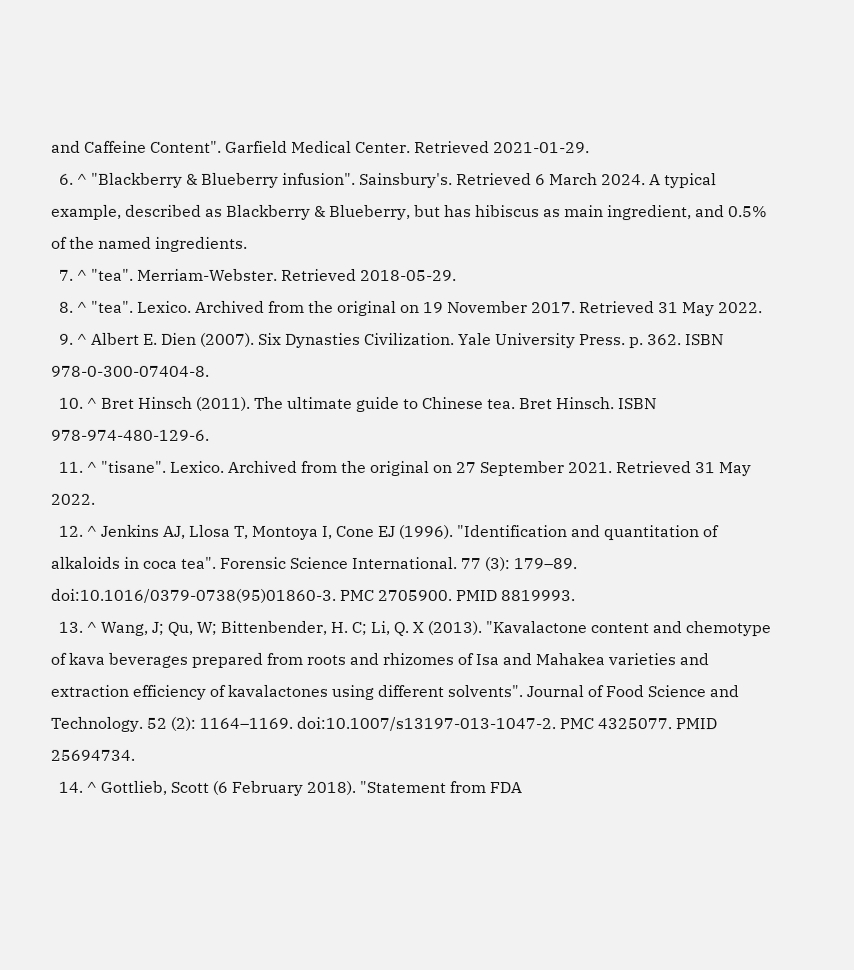and Caffeine Content". Garfield Medical Center. Retrieved 2021-01-29.
  6. ^ "Blackberry & Blueberry infusion". Sainsbury's. Retrieved 6 March 2024. A typical example, described as Blackberry & Blueberry, but has hibiscus as main ingredient, and 0.5% of the named ingredients.
  7. ^ "tea". Merriam-Webster. Retrieved 2018-05-29.
  8. ^ "tea". Lexico. Archived from the original on 19 November 2017. Retrieved 31 May 2022.
  9. ^ Albert E. Dien (2007). Six Dynasties Civilization. Yale University Press. p. 362. ISBN 978-0-300-07404-8.
  10. ^ Bret Hinsch (2011). The ultimate guide to Chinese tea. Bret Hinsch. ISBN 978-974-480-129-6.
  11. ^ "tisane". Lexico. Archived from the original on 27 September 2021. Retrieved 31 May 2022.
  12. ^ Jenkins AJ, Llosa T, Montoya I, Cone EJ (1996). "Identification and quantitation of alkaloids in coca tea". Forensic Science International. 77 (3): 179–89. doi:10.1016/0379-0738(95)01860-3. PMC 2705900. PMID 8819993.
  13. ^ Wang, J; Qu, W; Bittenbender, H. C; Li, Q. X (2013). "Kavalactone content and chemotype of kava beverages prepared from roots and rhizomes of Isa and Mahakea varieties and extraction efficiency of kavalactones using different solvents". Journal of Food Science and Technology. 52 (2): 1164–1169. doi:10.1007/s13197-013-1047-2. PMC 4325077. PMID 25694734.
  14. ^ Gottlieb, Scott (6 February 2018). "Statement from FDA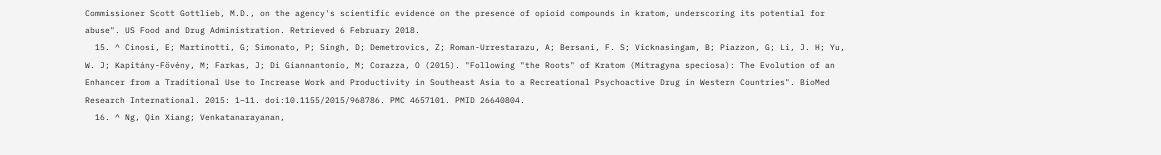Commissioner Scott Gottlieb, M.D., on the agency's scientific evidence on the presence of opioid compounds in kratom, underscoring its potential for abuse". US Food and Drug Administration. Retrieved 6 February 2018.
  15. ^ Cinosi, E; Martinotti, G; Simonato, P; Singh, D; Demetrovics, Z; Roman-Urrestarazu, A; Bersani, F. S; Vicknasingam, B; Piazzon, G; Li, J. H; Yu, W. J; Kapitány-Fövény, M; Farkas, J; Di Giannantonio, M; Corazza, O (2015). "Following "the Roots" of Kratom (Mitragyna speciosa): The Evolution of an Enhancer from a Traditional Use to Increase Work and Productivity in Southeast Asia to a Recreational Psychoactive Drug in Western Countries". BioMed Research International. 2015: 1–11. doi:10.1155/2015/968786. PMC 4657101. PMID 26640804.
  16. ^ Ng, Qin Xiang; Venkatanarayanan,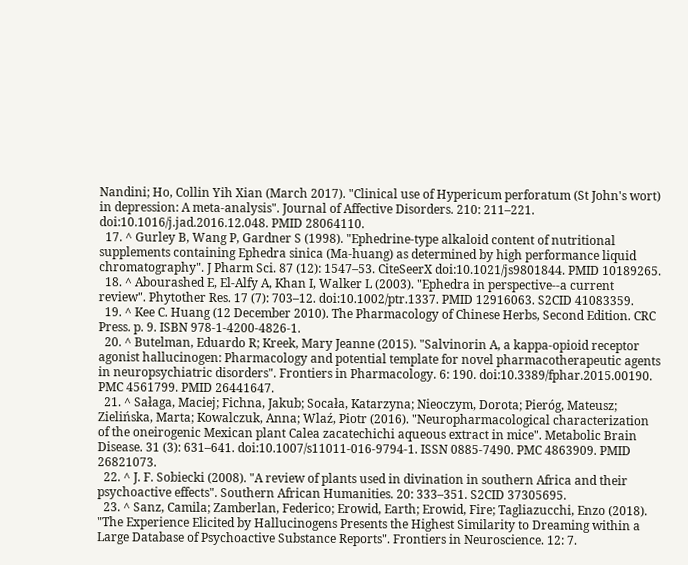Nandini; Ho, Collin Yih Xian (March 2017). "Clinical use of Hypericum perforatum (St John's wort) in depression: A meta-analysis". Journal of Affective Disorders. 210: 211–221. doi:10.1016/j.jad.2016.12.048. PMID 28064110.
  17. ^ Gurley B, Wang P, Gardner S (1998). "Ephedrine-type alkaloid content of nutritional supplements containing Ephedra sinica (Ma-huang) as determined by high performance liquid chromatography". J Pharm Sci. 87 (12): 1547–53. CiteSeerX doi:10.1021/js9801844. PMID 10189265.
  18. ^ Abourashed E, El-Alfy A, Khan I, Walker L (2003). "Ephedra in perspective--a current review". Phytother Res. 17 (7): 703–12. doi:10.1002/ptr.1337. PMID 12916063. S2CID 41083359.
  19. ^ Kee C. Huang (12 December 2010). The Pharmacology of Chinese Herbs, Second Edition. CRC Press. p. 9. ISBN 978-1-4200-4826-1.
  20. ^ Butelman, Eduardo R; Kreek, Mary Jeanne (2015). "Salvinorin A, a kappa-opioid receptor agonist hallucinogen: Pharmacology and potential template for novel pharmacotherapeutic agents in neuropsychiatric disorders". Frontiers in Pharmacology. 6: 190. doi:10.3389/fphar.2015.00190. PMC 4561799. PMID 26441647.
  21. ^ Sałaga, Maciej; Fichna, Jakub; Socała, Katarzyna; Nieoczym, Dorota; Pieróg, Mateusz; Zielińska, Marta; Kowalczuk, Anna; Wlaź, Piotr (2016). "Neuropharmacological characterization of the oneirogenic Mexican plant Calea zacatechichi aqueous extract in mice". Metabolic Brain Disease. 31 (3): 631–641. doi:10.1007/s11011-016-9794-1. ISSN 0885-7490. PMC 4863909. PMID 26821073.
  22. ^ J. F. Sobiecki (2008). "A review of plants used in divination in southern Africa and their psychoactive effects". Southern African Humanities. 20: 333–351. S2CID 37305695.
  23. ^ Sanz, Camila; Zamberlan, Federico; Erowid, Earth; Erowid, Fire; Tagliazucchi, Enzo (2018). "The Experience Elicited by Hallucinogens Presents the Highest Similarity to Dreaming within a Large Database of Psychoactive Substance Reports". Frontiers in Neuroscience. 12: 7.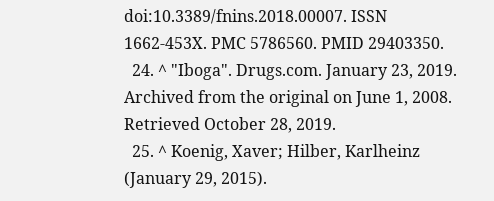doi:10.3389/fnins.2018.00007. ISSN 1662-453X. PMC 5786560. PMID 29403350.
  24. ^ "Iboga". Drugs.com. January 23, 2019. Archived from the original on June 1, 2008. Retrieved October 28, 2019.
  25. ^ Koenig, Xaver; Hilber, Karlheinz (January 29, 2015).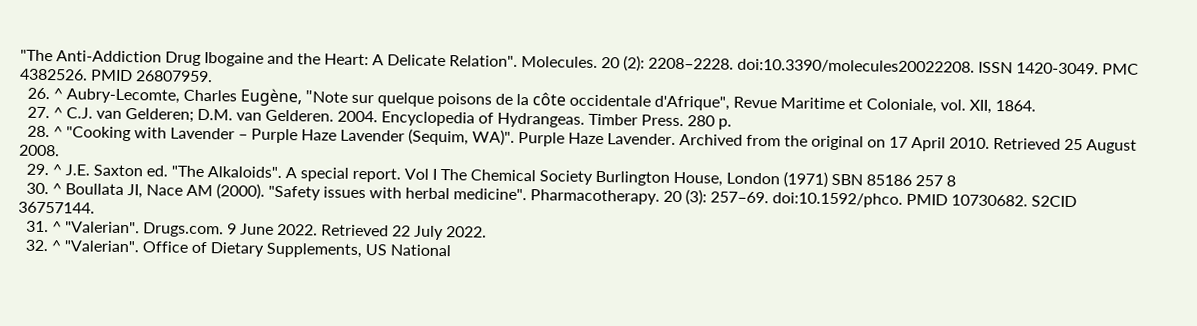"The Anti-Addiction Drug Ibogaine and the Heart: A Delicate Relation". Molecules. 20 (2): 2208–2228. doi:10.3390/molecules20022208. ISSN 1420-3049. PMC 4382526. PMID 26807959.
  26. ^ Aubry-Lecomte, Charles Eugène, "Note sur quelque poisons de la côte occidentale d'Afrique", Revue Maritime et Coloniale, vol. XII, 1864.
  27. ^ C.J. van Gelderen; D.M. van Gelderen. 2004. Encyclopedia of Hydrangeas. Timber Press. 280 p.
  28. ^ "Cooking with Lavender – Purple Haze Lavender (Sequim, WA)". Purple Haze Lavender. Archived from the original on 17 April 2010. Retrieved 25 August 2008.
  29. ^ J.E. Saxton ed. "The Alkaloids". A special report. Vol I The Chemical Society Burlington House, London (1971) SBN 85186 257 8
  30. ^ Boullata JI, Nace AM (2000). "Safety issues with herbal medicine". Pharmacotherapy. 20 (3): 257–69. doi:10.1592/phco. PMID 10730682. S2CID 36757144.
  31. ^ "Valerian". Drugs.com. 9 June 2022. Retrieved 22 July 2022.
  32. ^ "Valerian". Office of Dietary Supplements, US National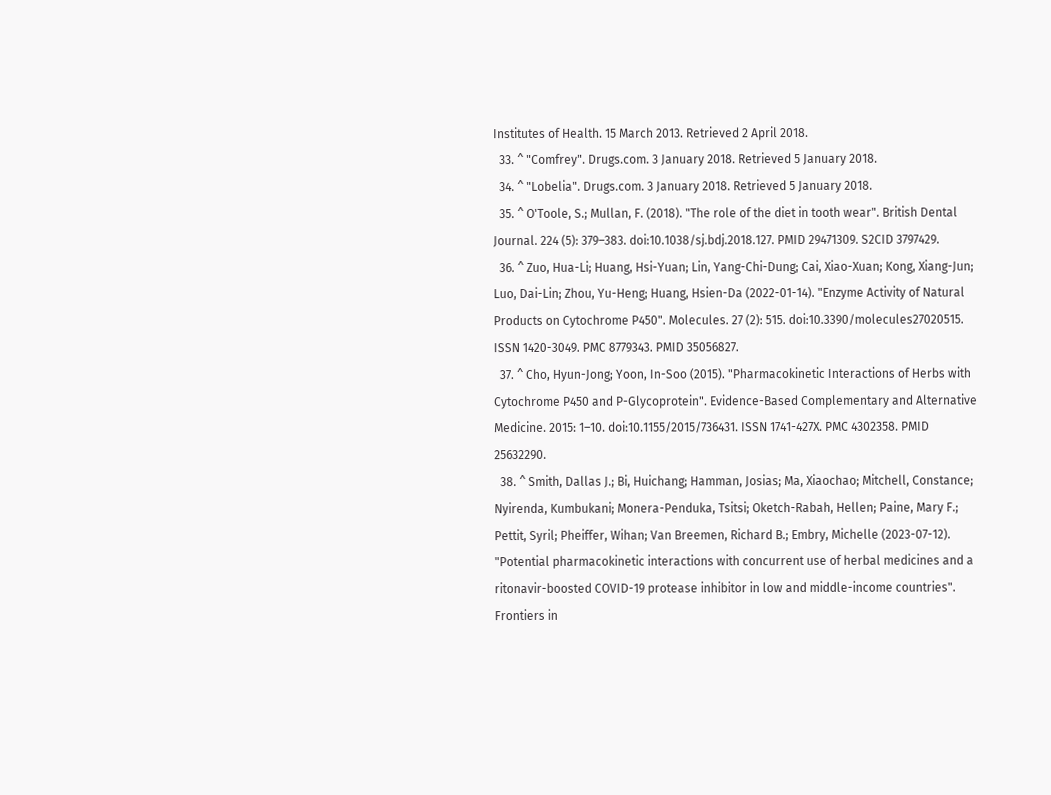Institutes of Health. 15 March 2013. Retrieved 2 April 2018.
  33. ^ "Comfrey". Drugs.com. 3 January 2018. Retrieved 5 January 2018.
  34. ^ "Lobelia". Drugs.com. 3 January 2018. Retrieved 5 January 2018.
  35. ^ O'Toole, S.; Mullan, F. (2018). "The role of the diet in tooth wear". British Dental Journal. 224 (5): 379–383. doi:10.1038/sj.bdj.2018.127. PMID 29471309. S2CID 3797429.
  36. ^ Zuo, Hua-Li; Huang, Hsi-Yuan; Lin, Yang-Chi-Dung; Cai, Xiao-Xuan; Kong, Xiang-Jun; Luo, Dai-Lin; Zhou, Yu-Heng; Huang, Hsien-Da (2022-01-14). "Enzyme Activity of Natural Products on Cytochrome P450". Molecules. 27 (2): 515. doi:10.3390/molecules27020515. ISSN 1420-3049. PMC 8779343. PMID 35056827.
  37. ^ Cho, Hyun-Jong; Yoon, In-Soo (2015). "Pharmacokinetic Interactions of Herbs with Cytochrome P450 and P-Glycoprotein". Evidence-Based Complementary and Alternative Medicine. 2015: 1–10. doi:10.1155/2015/736431. ISSN 1741-427X. PMC 4302358. PMID 25632290.
  38. ^ Smith, Dallas J.; Bi, Huichang; Hamman, Josias; Ma, Xiaochao; Mitchell, Constance; Nyirenda, Kumbukani; Monera-Penduka, Tsitsi; Oketch-Rabah, Hellen; Paine, Mary F.; Pettit, Syril; Pheiffer, Wihan; Van Breemen, Richard B.; Embry, Michelle (2023-07-12). "Potential pharmacokinetic interactions with concurrent use of herbal medicines and a ritonavir-boosted COVID-19 protease inhibitor in low and middle-income countries". Frontiers in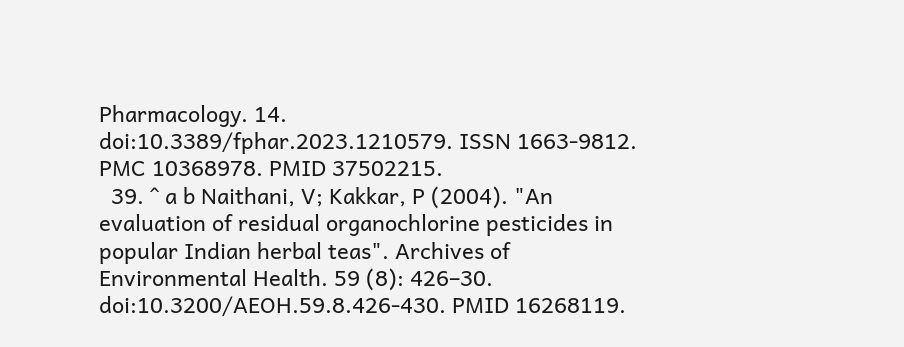Pharmacology. 14. doi:10.3389/fphar.2023.1210579. ISSN 1663-9812. PMC 10368978. PMID 37502215.
  39. ^ a b Naithani, V; Kakkar, P (2004). "An evaluation of residual organochlorine pesticides in popular Indian herbal teas". Archives of Environmental Health. 59 (8): 426–30. doi:10.3200/AEOH.59.8.426-430. PMID 16268119.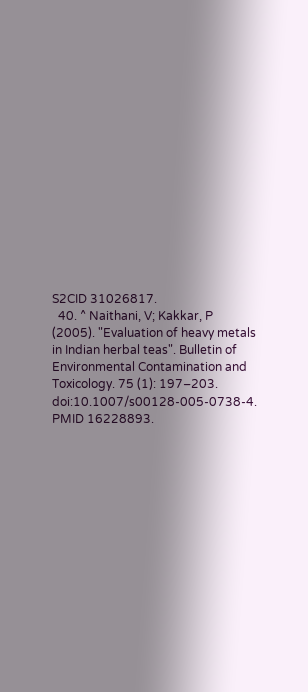S2CID 31026817.
  40. ^ Naithani, V; Kakkar, P (2005). "Evaluation of heavy metals in Indian herbal teas". Bulletin of Environmental Contamination and Toxicology. 75 (1): 197–203. doi:10.1007/s00128-005-0738-4. PMID 16228893.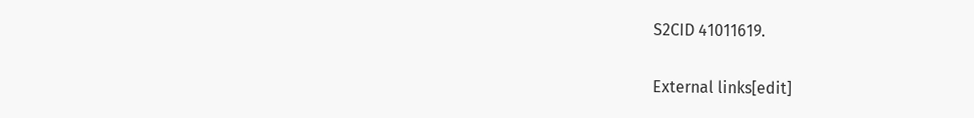S2CID 41011619.

External links[edit]